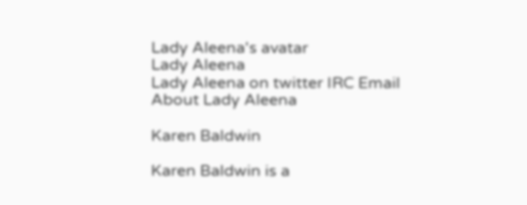Lady Aleena's avatar
Lady Aleena
Lady Aleena on twitter IRC Email
About Lady Aleena

Karen Baldwin

Karen Baldwin is a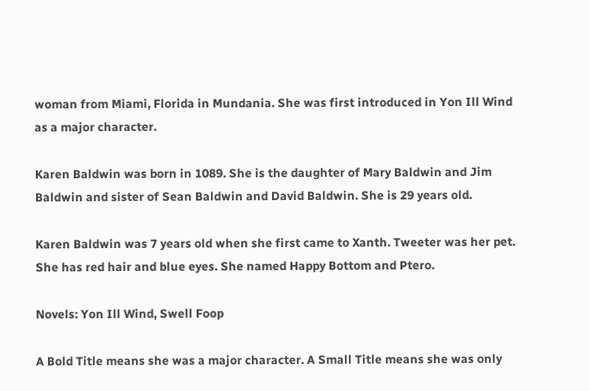woman from Miami, Florida in Mundania. She was first introduced in Yon Ill Wind as a major character.

Karen Baldwin was born in 1089. She is the daughter of Mary Baldwin and Jim Baldwin and sister of Sean Baldwin and David Baldwin. She is 29 years old.

Karen Baldwin was 7 years old when she first came to Xanth. Tweeter was her pet. She has red hair and blue eyes. She named Happy Bottom and Ptero.

Novels: Yon Ill Wind, Swell Foop

A Bold Title means she was a major character. A Small Title means she was only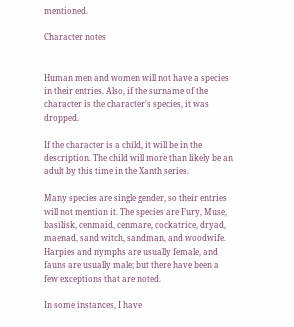mentioned.

Character notes


Human men and women will not have a species in their entries. Also, if the surname of the character is the character's species, it was dropped.

If the character is a child, it will be in the description. The child will more than likely be an adult by this time in the Xanth series.

Many species are single gender, so their entries will not mention it. The species are Fury, Muse, basilisk, cenmaid, cenmare, cockatrice, dryad, maenad, sand witch, sandman, and woodwife. Harpies and nymphs are usually female, and fauns are usually male; but there have been a few exceptions that are noted.

In some instances, I have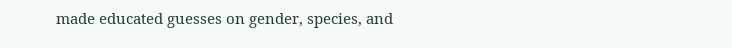made educated guesses on gender, species, and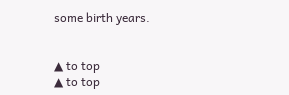some birth years.


▲ to top
▲ to top